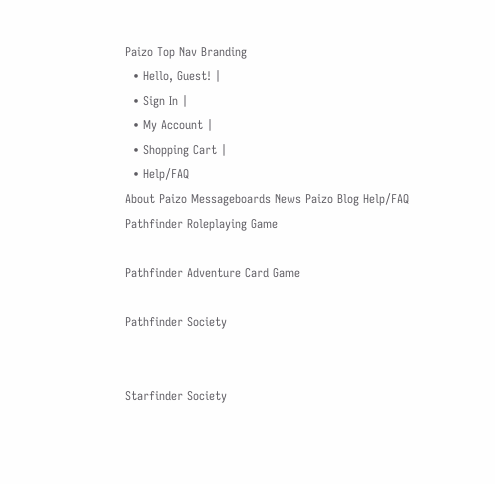Paizo Top Nav Branding
  • Hello, Guest! |
  • Sign In |
  • My Account |
  • Shopping Cart |
  • Help/FAQ
About Paizo Messageboards News Paizo Blog Help/FAQ
Pathfinder Roleplaying Game

Pathfinder Adventure Card Game

Pathfinder Society


Starfinder Society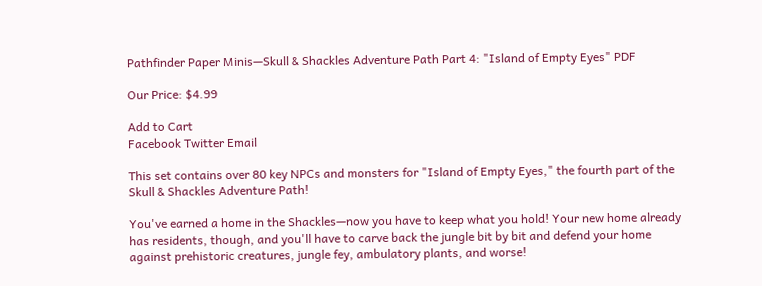Pathfinder Paper Minis—Skull & Shackles Adventure Path Part 4: "Island of Empty Eyes" PDF

Our Price: $4.99

Add to Cart
Facebook Twitter Email

This set contains over 80 key NPCs and monsters for "Island of Empty Eyes," the fourth part of the Skull & Shackles Adventure Path!

You've earned a home in the Shackles—now you have to keep what you hold! Your new home already has residents, though, and you'll have to carve back the jungle bit by bit and defend your home against prehistoric creatures, jungle fey, ambulatory plants, and worse!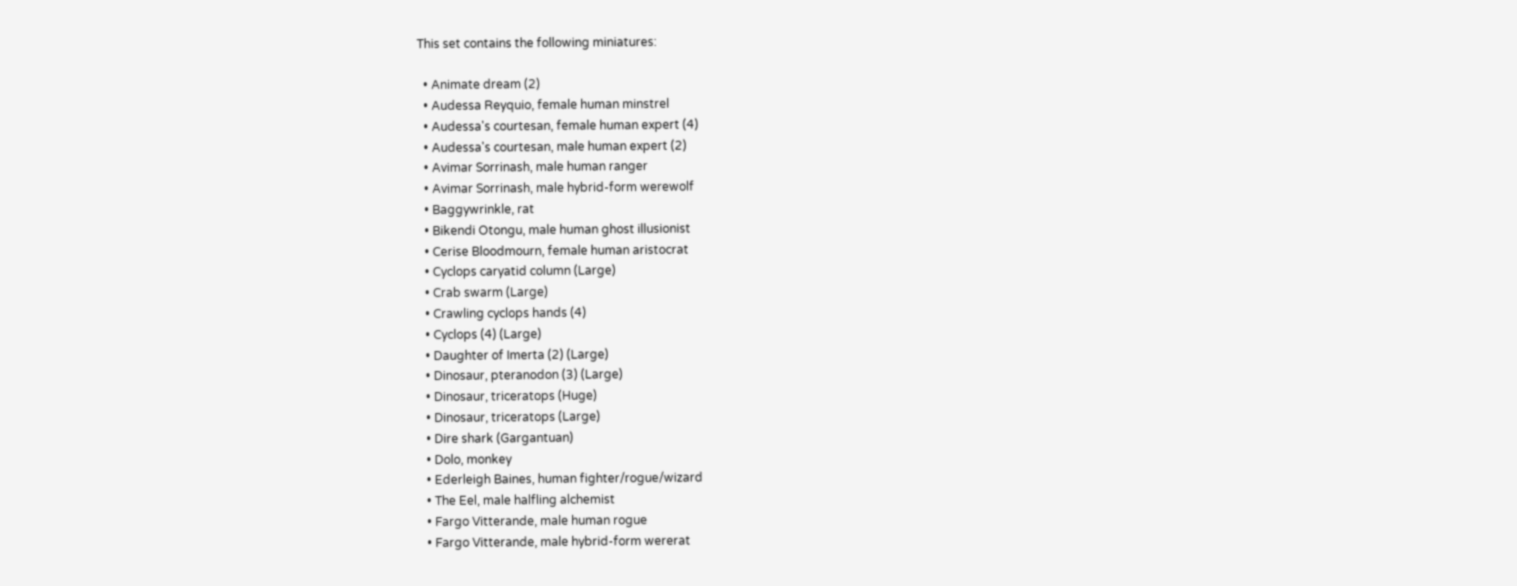This set contains the following miniatures:

  • Animate dream (2)
  • Audessa Reyquio, female human minstrel
  • Audessa's courtesan, female human expert (4)
  • Audessa's courtesan, male human expert (2)
  • Avimar Sorrinash, male human ranger
  • Avimar Sorrinash, male hybrid-form werewolf
  • Baggywrinkle, rat
  • Bikendi Otongu, male human ghost illusionist
  • Cerise Bloodmourn, female human aristocrat
  • Cyclops caryatid column (Large)
  • Crab swarm (Large)
  • Crawling cyclops hands (4)
  • Cyclops (4) (Large)
  • Daughter of Imerta (2) (Large)
  • Dinosaur, pteranodon (3) (Large)
  • Dinosaur, triceratops (Huge)
  • Dinosaur, triceratops (Large)
  • Dire shark (Gargantuan)
  • Dolo, monkey
  • Ederleigh Baines, human fighter/rogue/wizard
  • The Eel, male halfling alchemist
  • Fargo Vitterande, male human rogue
  • Fargo Vitterande, male hybrid-form wererat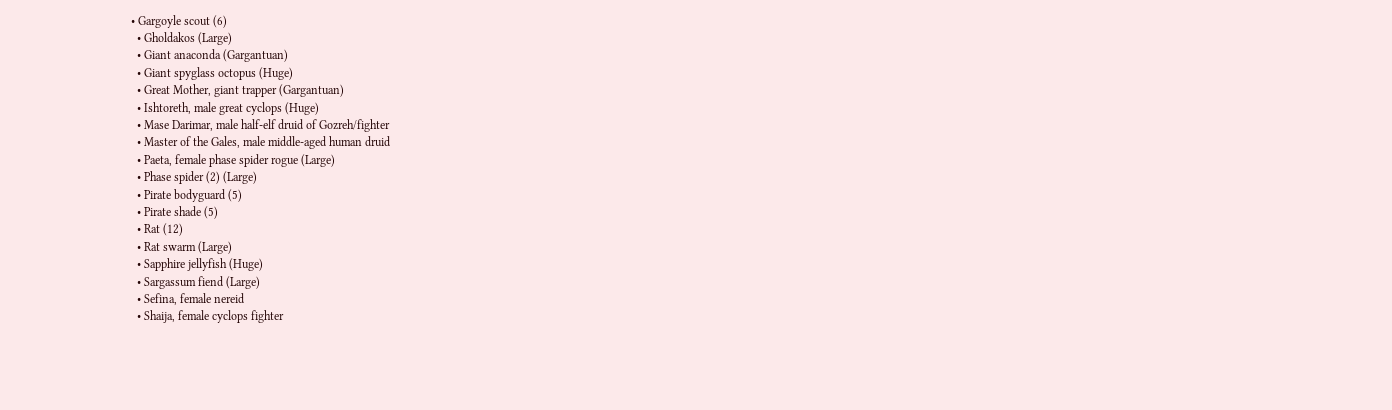• Gargoyle scout (6)
  • Gholdakos (Large)
  • Giant anaconda (Gargantuan)
  • Giant spyglass octopus (Huge)
  • Great Mother, giant trapper (Gargantuan)
  • Ishtoreth, male great cyclops (Huge)
  • Mase Darimar, male half-elf druid of Gozreh/fighter
  • Master of the Gales, male middle-aged human druid
  • Paeta, female phase spider rogue (Large)
  • Phase spider (2) (Large)
  • Pirate bodyguard (5)
  • Pirate shade (5)
  • Rat (12)
  • Rat swarm (Large)
  • Sapphire jellyfish (Huge)
  • Sargassum fiend (Large)
  • Sefina, female nereid
  • Shaija, female cyclops fighter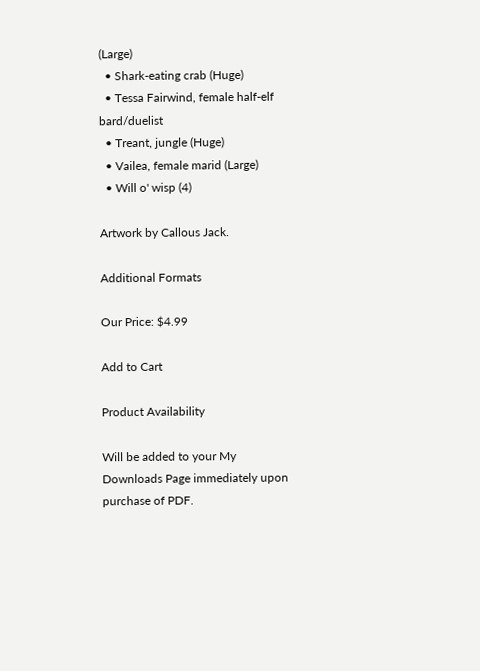(Large)
  • Shark-eating crab (Huge)
  • Tessa Fairwind, female half-elf bard/duelist
  • Treant, jungle (Huge)
  • Vailea, female marid (Large)
  • Will o' wisp (4)

Artwork by Callous Jack.

Additional Formats

Our Price: $4.99

Add to Cart

Product Availability

Will be added to your My Downloads Page immediately upon purchase of PDF.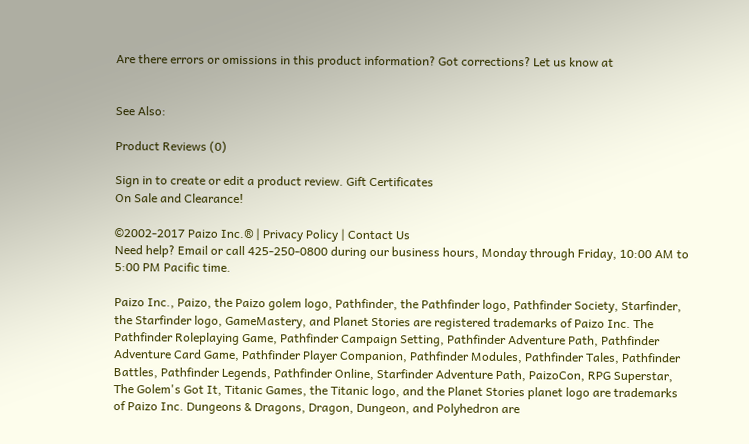Are there errors or omissions in this product information? Got corrections? Let us know at


See Also:

Product Reviews (0)

Sign in to create or edit a product review. Gift Certificates
On Sale and Clearance!

©2002-2017 Paizo Inc.® | Privacy Policy | Contact Us
Need help? Email or call 425-250-0800 during our business hours, Monday through Friday, 10:00 AM to 5:00 PM Pacific time.

Paizo Inc., Paizo, the Paizo golem logo, Pathfinder, the Pathfinder logo, Pathfinder Society, Starfinder, the Starfinder logo, GameMastery, and Planet Stories are registered trademarks of Paizo Inc. The Pathfinder Roleplaying Game, Pathfinder Campaign Setting, Pathfinder Adventure Path, Pathfinder Adventure Card Game, Pathfinder Player Companion, Pathfinder Modules, Pathfinder Tales, Pathfinder Battles, Pathfinder Legends, Pathfinder Online, Starfinder Adventure Path, PaizoCon, RPG Superstar, The Golem's Got It, Titanic Games, the Titanic logo, and the Planet Stories planet logo are trademarks of Paizo Inc. Dungeons & Dragons, Dragon, Dungeon, and Polyhedron are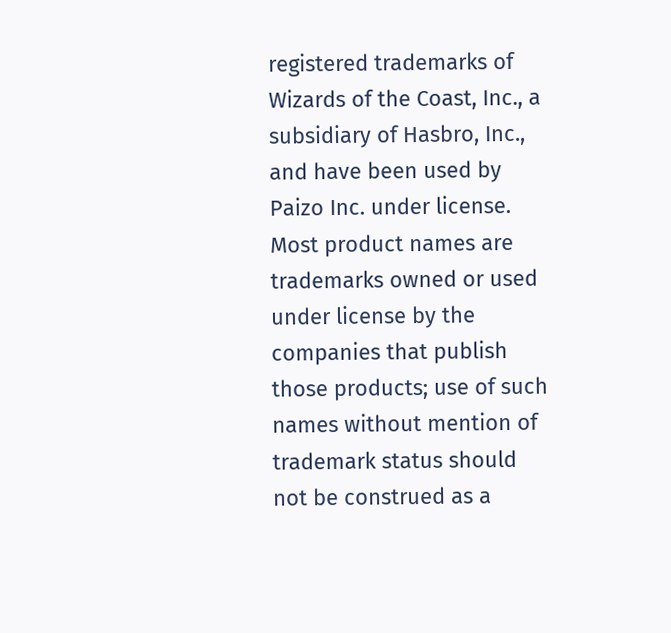registered trademarks of Wizards of the Coast, Inc., a subsidiary of Hasbro, Inc., and have been used by Paizo Inc. under license. Most product names are trademarks owned or used under license by the companies that publish those products; use of such names without mention of trademark status should not be construed as a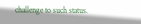challenge to such status.